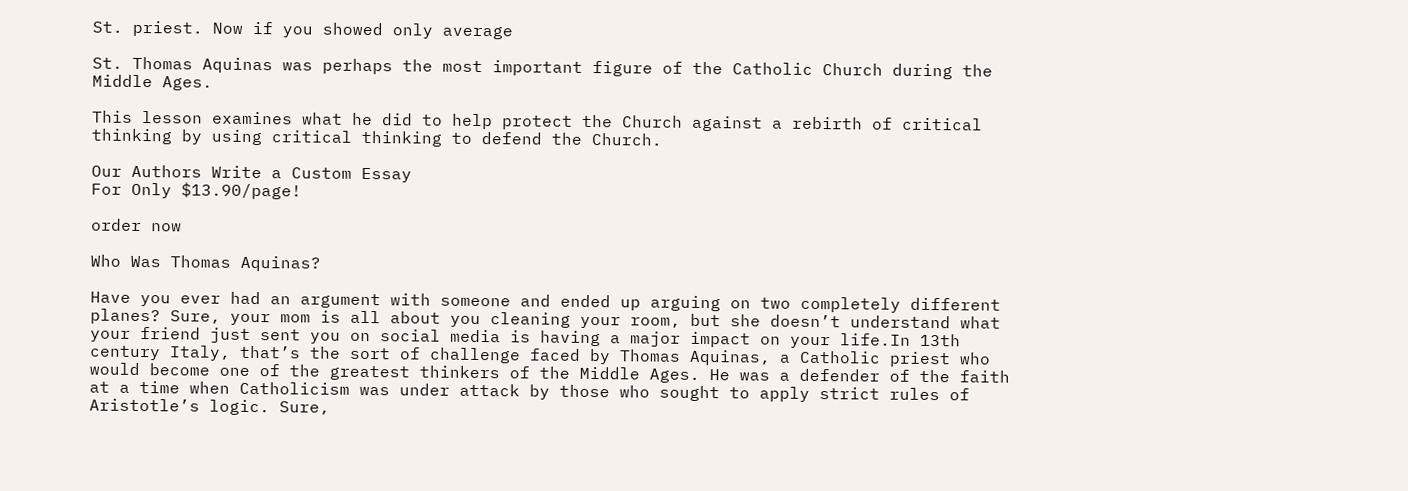St. priest. Now if you showed only average

St. Thomas Aquinas was perhaps the most important figure of the Catholic Church during the Middle Ages.

This lesson examines what he did to help protect the Church against a rebirth of critical thinking by using critical thinking to defend the Church.

Our Authors Write a Custom Essay
For Only $13.90/page!

order now

Who Was Thomas Aquinas?

Have you ever had an argument with someone and ended up arguing on two completely different planes? Sure, your mom is all about you cleaning your room, but she doesn’t understand what your friend just sent you on social media is having a major impact on your life.In 13th century Italy, that’s the sort of challenge faced by Thomas Aquinas, a Catholic priest who would become one of the greatest thinkers of the Middle Ages. He was a defender of the faith at a time when Catholicism was under attack by those who sought to apply strict rules of Aristotle’s logic. Sure,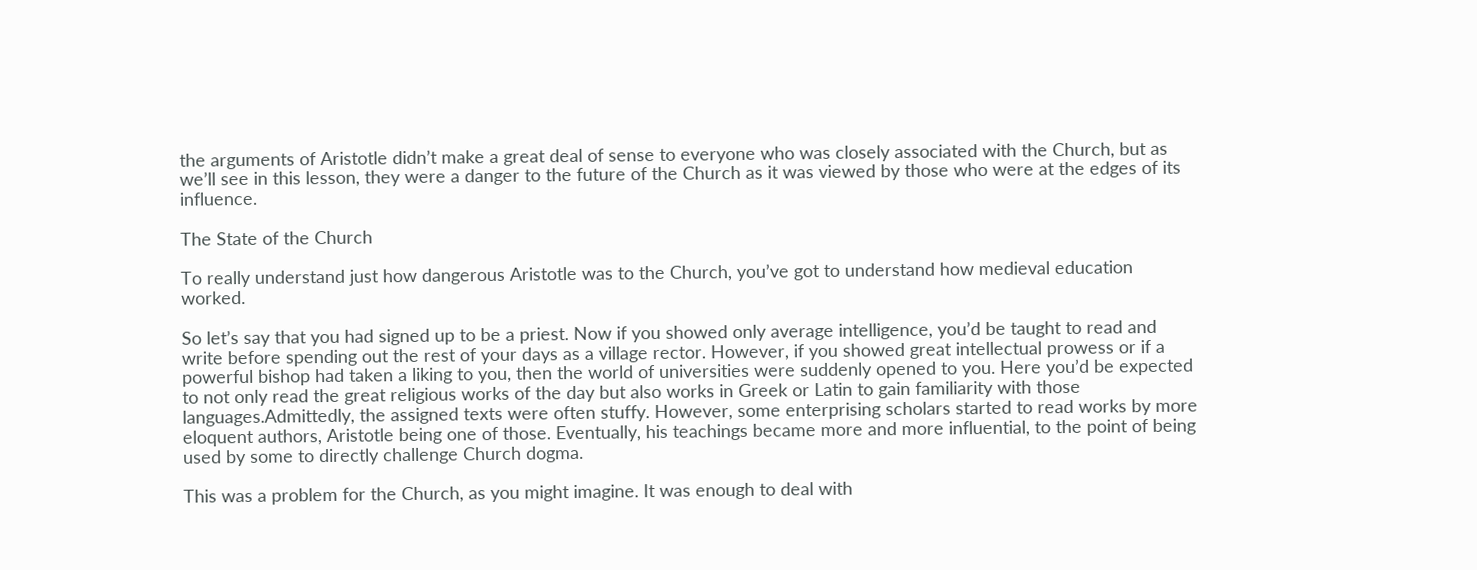the arguments of Aristotle didn’t make a great deal of sense to everyone who was closely associated with the Church, but as we’ll see in this lesson, they were a danger to the future of the Church as it was viewed by those who were at the edges of its influence.

The State of the Church

To really understand just how dangerous Aristotle was to the Church, you’ve got to understand how medieval education worked.

So let’s say that you had signed up to be a priest. Now if you showed only average intelligence, you’d be taught to read and write before spending out the rest of your days as a village rector. However, if you showed great intellectual prowess or if a powerful bishop had taken a liking to you, then the world of universities were suddenly opened to you. Here you’d be expected to not only read the great religious works of the day but also works in Greek or Latin to gain familiarity with those languages.Admittedly, the assigned texts were often stuffy. However, some enterprising scholars started to read works by more eloquent authors, Aristotle being one of those. Eventually, his teachings became more and more influential, to the point of being used by some to directly challenge Church dogma.

This was a problem for the Church, as you might imagine. It was enough to deal with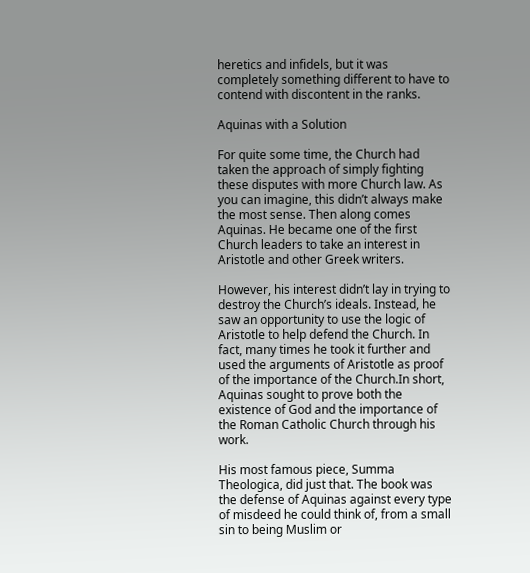heretics and infidels, but it was completely something different to have to contend with discontent in the ranks.

Aquinas with a Solution

For quite some time, the Church had taken the approach of simply fighting these disputes with more Church law. As you can imagine, this didn’t always make the most sense. Then along comes Aquinas. He became one of the first Church leaders to take an interest in Aristotle and other Greek writers.

However, his interest didn’t lay in trying to destroy the Church’s ideals. Instead, he saw an opportunity to use the logic of Aristotle to help defend the Church. In fact, many times he took it further and used the arguments of Aristotle as proof of the importance of the Church.In short, Aquinas sought to prove both the existence of God and the importance of the Roman Catholic Church through his work.

His most famous piece, Summa Theologica, did just that. The book was the defense of Aquinas against every type of misdeed he could think of, from a small sin to being Muslim or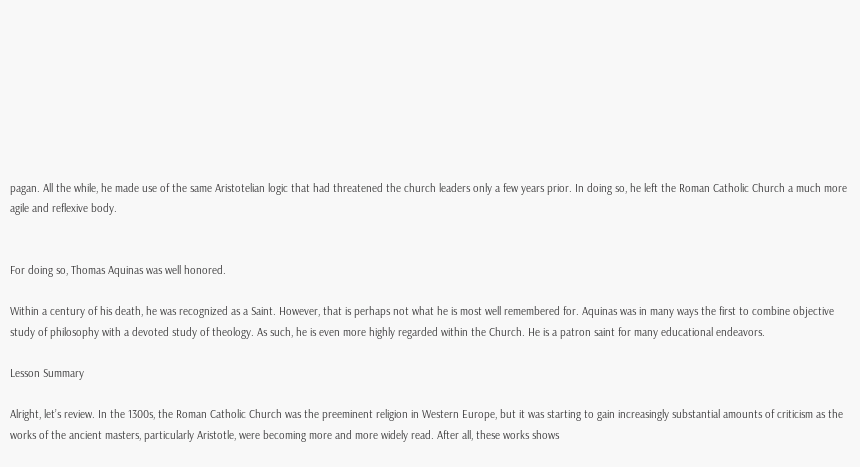pagan. All the while, he made use of the same Aristotelian logic that had threatened the church leaders only a few years prior. In doing so, he left the Roman Catholic Church a much more agile and reflexive body.


For doing so, Thomas Aquinas was well honored.

Within a century of his death, he was recognized as a Saint. However, that is perhaps not what he is most well remembered for. Aquinas was in many ways the first to combine objective study of philosophy with a devoted study of theology. As such, he is even more highly regarded within the Church. He is a patron saint for many educational endeavors.

Lesson Summary

Alright, let’s review. In the 1300s, the Roman Catholic Church was the preeminent religion in Western Europe, but it was starting to gain increasingly substantial amounts of criticism as the works of the ancient masters, particularly Aristotle, were becoming more and more widely read. After all, these works shows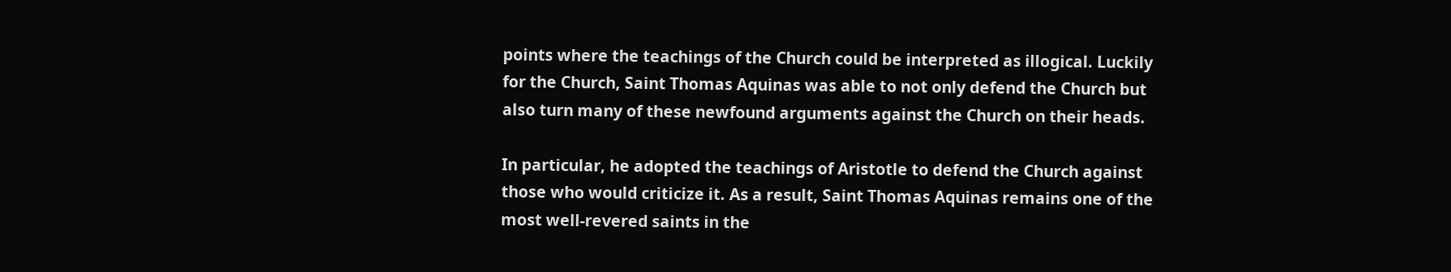points where the teachings of the Church could be interpreted as illogical. Luckily for the Church, Saint Thomas Aquinas was able to not only defend the Church but also turn many of these newfound arguments against the Church on their heads.

In particular, he adopted the teachings of Aristotle to defend the Church against those who would criticize it. As a result, Saint Thomas Aquinas remains one of the most well-revered saints in the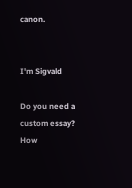canon.


I'm Sigvald

Do you need a custom essay? How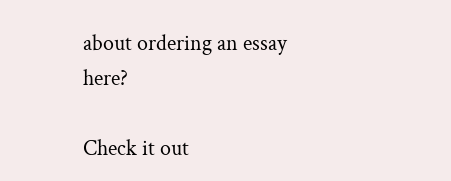about ordering an essay here?

Check it out